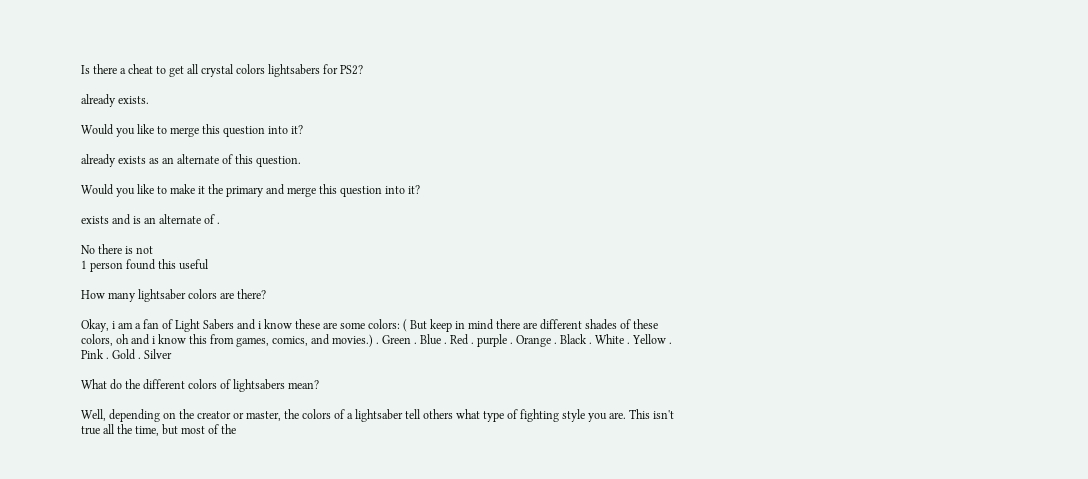Is there a cheat to get all crystal colors lightsabers for PS2?

already exists.

Would you like to merge this question into it?

already exists as an alternate of this question.

Would you like to make it the primary and merge this question into it?

exists and is an alternate of .

No there is not
1 person found this useful

How many lightsaber colors are there?

Okay, i am a fan of Light Sabers and i know these are some colors: ( But keep in mind there are different shades of these colors, oh and i know this from games, comics, and movies.) . Green . Blue . Red . purple . Orange . Black . White . Yellow . Pink . Gold . Silver

What do the different colors of lightsabers mean?

Well, depending on the creator or master, the colors of a lightsaber tell others what type of fighting style you are. This isn't true all the time, but most of the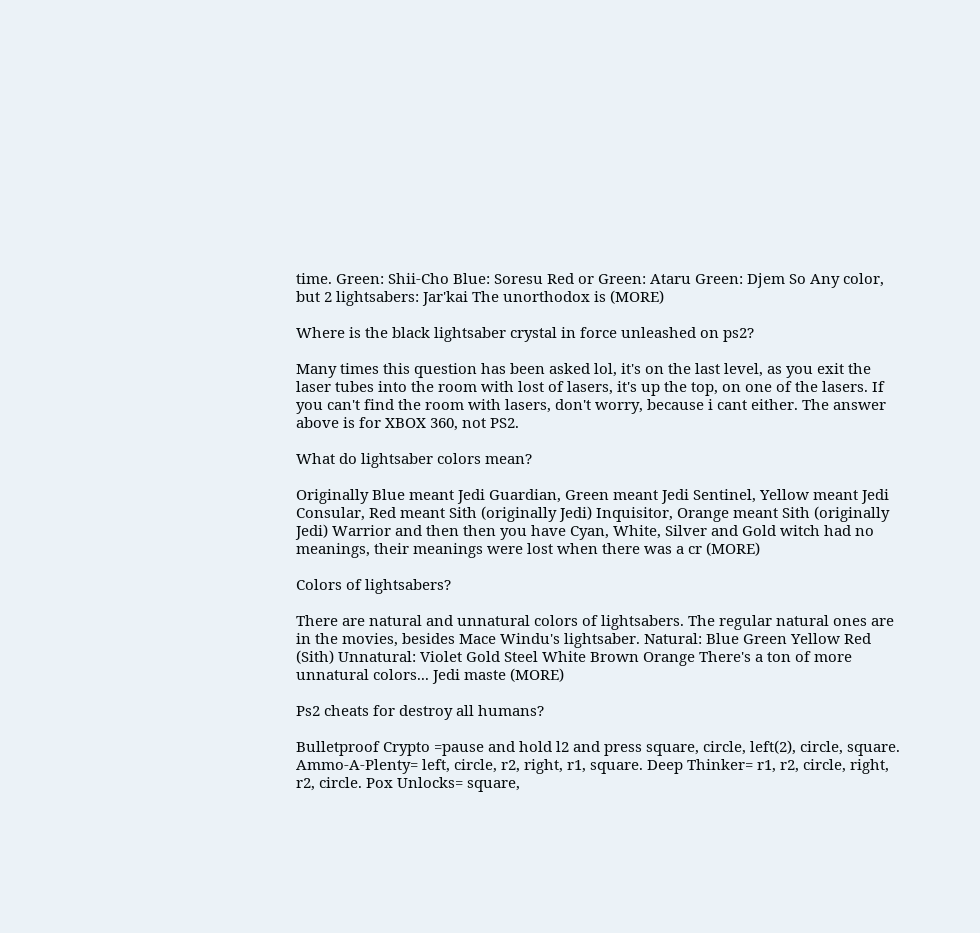time. Green: Shii-Cho Blue: Soresu Red or Green: Ataru Green: Djem So Any color, but 2 lightsabers: Jar'kai The unorthodox is (MORE)

Where is the black lightsaber crystal in force unleashed on ps2?

Many times this question has been asked lol, it's on the last level, as you exit the laser tubes into the room with lost of lasers, it's up the top, on one of the lasers. If you can't find the room with lasers, don't worry, because i cant either. The answer above is for XBOX 360, not PS2.

What do lightsaber colors mean?

Originally Blue meant Jedi Guardian, Green meant Jedi Sentinel, Yellow meant Jedi Consular, Red meant Sith (originally Jedi) Inquisitor, Orange meant Sith (originally Jedi) Warrior and then then you have Cyan, White, Silver and Gold witch had no meanings, their meanings were lost when there was a cr (MORE)

Colors of lightsabers?

There are natural and unnatural colors of lightsabers. The regular natural ones are in the movies, besides Mace Windu's lightsaber. Natural: Blue Green Yellow Red (Sith) Unnatural: Violet Gold Steel White Brown Orange There's a ton of more unnatural colors... Jedi maste (MORE)

Ps2 cheats for destroy all humans?

Bulletproof Crypto =pause and hold l2 and press square, circle, left(2), circle, square. Ammo-A-Plenty= left, circle, r2, right, r1, square. Deep Thinker= r1, r2, circle, right, r2, circle. Pox Unlocks= square,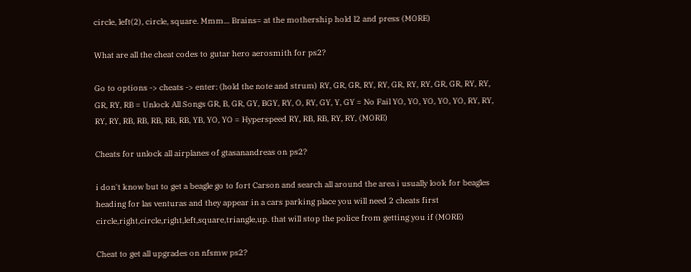circle, left(2), circle, square. Mmm... Brains= at the mothership hold l2 and press (MORE)

What are all the cheat codes to gutar hero aerosmith for ps2?

Go to options -> cheats -> enter: (hold the note and strum) RY, GR, GR, RY, RY, GR, RY, RY, GR, GR, RY, RY, GR, RY, RB = Unlock All Songs GR, B, GR, GY, BGY, RY, O, RY, GY, Y, GY = No Fail YO, YO, YO, YO, YO, RY, RY, RY, RY, RB, RB, RB, RB, RB, YB, YO, YO = Hyperspeed RY, RB, RB, RY, RY, (MORE)

Cheats for unlock all airplanes of gtasanandreas on ps2?

i don't know but to get a beagle go to fort Carson and search all around the area i usually look for beagles heading for las venturas and they appear in a cars parking place you will need 2 cheats first circle,right,circle,right,left,square,triangle,up. that will stop the police from getting you if (MORE)

Cheat to get all upgrades on nfsmw ps2?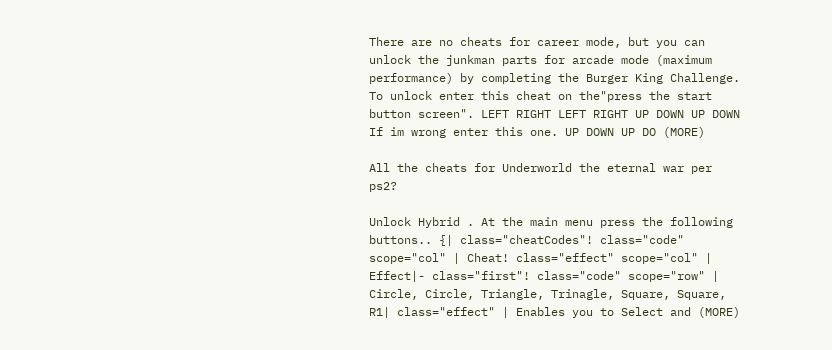There are no cheats for career mode, but you can unlock the junkman parts for arcade mode (maximum performance) by completing the Burger King Challenge. To unlock enter this cheat on the"press the start button screen". LEFT RIGHT LEFT RIGHT UP DOWN UP DOWN If im wrong enter this one. UP DOWN UP DO (MORE)

All the cheats for Underworld the eternal war per ps2?

Unlock Hybrid . At the main menu press the following buttons.. {| class="cheatCodes"! class="code" scope="col" | Cheat! class="effect" scope="col" | Effect|- class="first"! class="code" scope="row" | Circle, Circle, Triangle, Trinagle, Square, Square, R1| class="effect" | Enables you to Select and (MORE)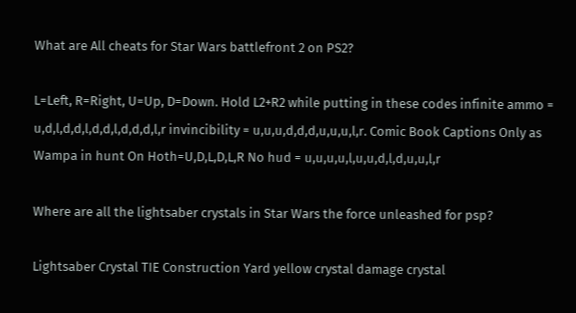What are All cheats for Star Wars battlefront 2 on PS2?

L=Left, R=Right, U=Up, D=Down. Hold L2+R2 while putting in these codes infinite ammo = u,d,l,d,d,l,d,d,l,d,d,d,l,r invincibility = u,u,u,d,d,d,u,u,u,l,r. Comic Book Captions Only as Wampa in hunt On Hoth=U,D,L,D,L,R No hud = u,u,u,u,l,u,u,d,l,d,u,u,l,r

Where are all the lightsaber crystals in Star Wars the force unleashed for psp?

Lightsaber Crystal TIE Construction Yard yellow crystal damage crystal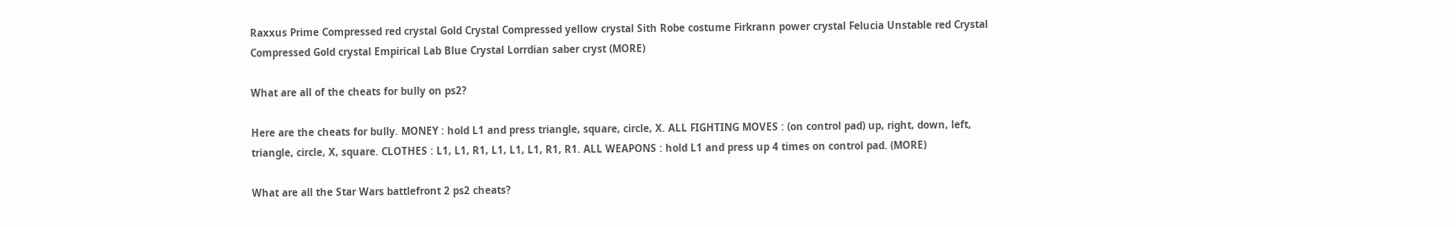Raxxus Prime Compressed red crystal Gold Crystal Compressed yellow crystal Sith Robe costume Firkrann power crystal Felucia Unstable red Crystal Compressed Gold crystal Empirical Lab Blue Crystal Lorrdian saber cryst (MORE)

What are all of the cheats for bully on ps2?

Here are the cheats for bully. MONEY : hold L1 and press triangle, square, circle, X. ALL FIGHTING MOVES : (on control pad) up, right, down, left, triangle, circle, X, square. CLOTHES : L1, L1, R1, L1, L1, L1, R1, R1. ALL WEAPONS : hold L1 and press up 4 times on control pad. (MORE)

What are all the Star Wars battlefront 2 ps2 cheats?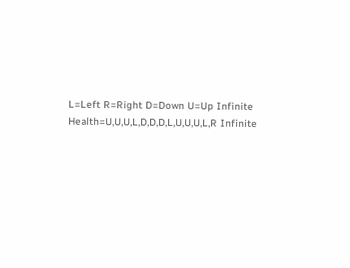L=Left R=Right D=Down U=Up Infinite Health=U,U,U,L,D,D,D,L,U,U,U,L,R Infinite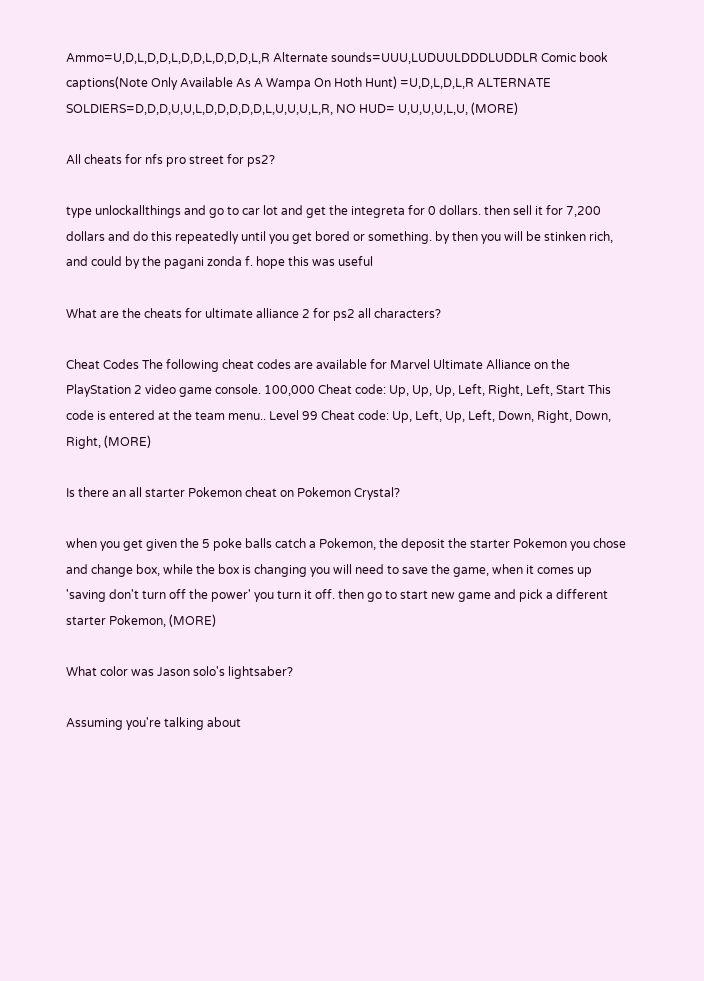Ammo=U,D,L,D,D,L,D,D,L,D,D,D,L,R Alternate sounds=UUU,LUDUULDDDLUDDLR Comic book captions(Note Only Available As A Wampa On Hoth Hunt) =U,D,L,D,L,R ALTERNATE SOLDIERS=D,D,D,U,U,L,D,D,D,D,D,L,U,U,U,L,R, NO HUD= U,U,U,U,L,U, (MORE)

All cheats for nfs pro street for ps2?

type unlockallthings and go to car lot and get the integreta for 0 dollars. then sell it for 7,200 dollars and do this repeatedly until you get bored or something. by then you will be stinken rich, and could by the pagani zonda f. hope this was useful

What are the cheats for ultimate alliance 2 for ps2 all characters?

Cheat Codes The following cheat codes are available for Marvel Ultimate Alliance on the PlayStation 2 video game console. 100,000 Cheat code: Up, Up, Up, Left, Right, Left, Start This code is entered at the team menu.. Level 99 Cheat code: Up, Left, Up, Left, Down, Right, Down, Right, (MORE)

Is there an all starter Pokemon cheat on Pokemon Crystal?

when you get given the 5 poke balls catch a Pokemon, the deposit the starter Pokemon you chose and change box, while the box is changing you will need to save the game, when it comes up 'saving don't turn off the power' you turn it off. then go to start new game and pick a different starter Pokemon, (MORE)

What color was Jason solo's lightsaber?

Assuming you're talking about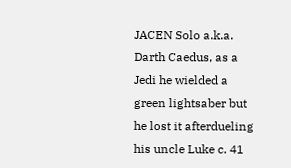JACEN Solo a.k.a. Darth Caedus, as a Jedi he wielded a green lightsaber but he lost it afterdueling his uncle Luke c. 41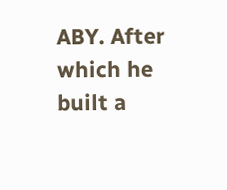ABY. After which he built a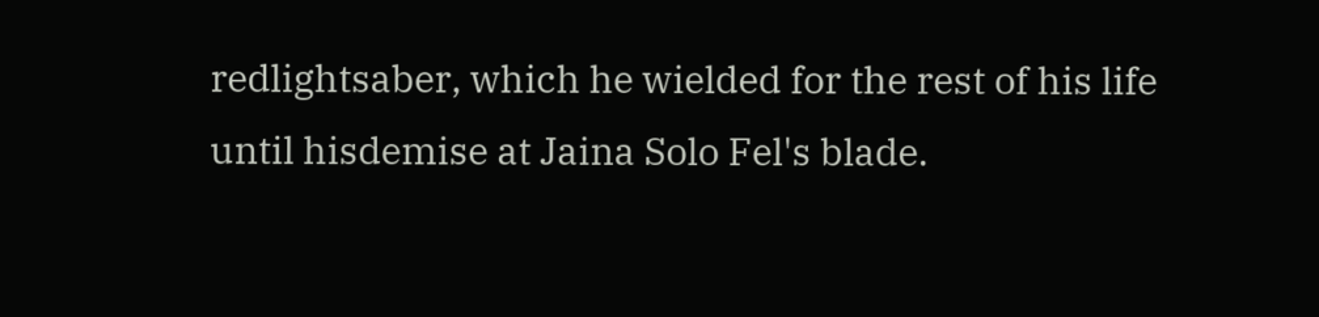redlightsaber, which he wielded for the rest of his life until hisdemise at Jaina Solo Fel's blade.